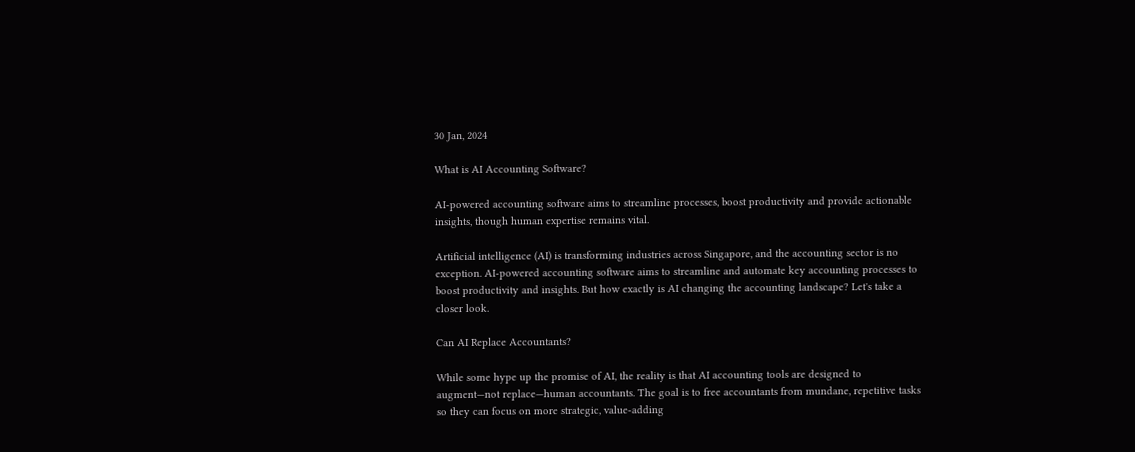30 Jan, 2024

What is AI Accounting Software?

AI-powered accounting software aims to streamline processes, boost productivity and provide actionable insights, though human expertise remains vital.

Artificial intelligence (AI) is transforming industries across Singapore, and the accounting sector is no exception. AI-powered accounting software aims to streamline and automate key accounting processes to boost productivity and insights. But how exactly is AI changing the accounting landscape? Let's take a closer look.

Can AI Replace Accountants?

While some hype up the promise of AI, the reality is that AI accounting tools are designed to augment—not replace—human accountants. The goal is to free accountants from mundane, repetitive tasks so they can focus on more strategic, value-adding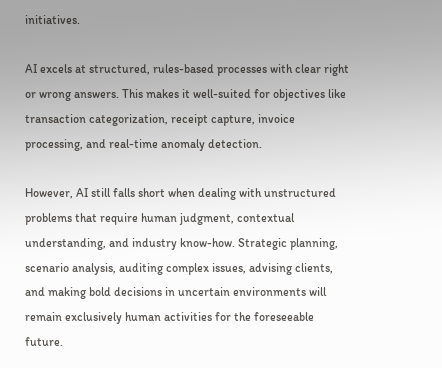initiatives.

AI excels at structured, rules-based processes with clear right or wrong answers. This makes it well-suited for objectives like transaction categorization, receipt capture, invoice processing, and real-time anomaly detection.

However, AI still falls short when dealing with unstructured problems that require human judgment, contextual understanding, and industry know-how. Strategic planning, scenario analysis, auditing complex issues, advising clients, and making bold decisions in uncertain environments will remain exclusively human activities for the foreseeable future.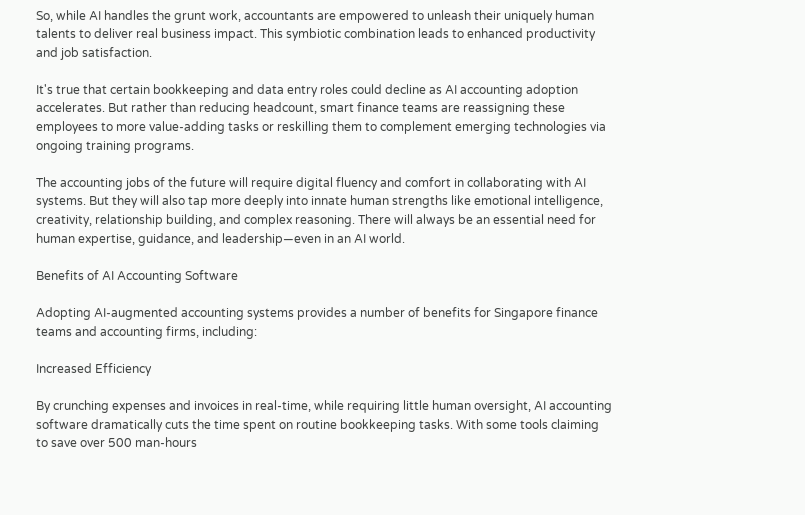So, while AI handles the grunt work, accountants are empowered to unleash their uniquely human talents to deliver real business impact. This symbiotic combination leads to enhanced productivity and job satisfaction.

It's true that certain bookkeeping and data entry roles could decline as AI accounting adoption accelerates. But rather than reducing headcount, smart finance teams are reassigning these employees to more value-adding tasks or reskilling them to complement emerging technologies via ongoing training programs.

The accounting jobs of the future will require digital fluency and comfort in collaborating with AI systems. But they will also tap more deeply into innate human strengths like emotional intelligence, creativity, relationship building, and complex reasoning. There will always be an essential need for human expertise, guidance, and leadership—even in an AI world.

Benefits of AI Accounting Software

Adopting AI-augmented accounting systems provides a number of benefits for Singapore finance teams and accounting firms, including:

Increased Efficiency

By crunching expenses and invoices in real-time, while requiring little human oversight, AI accounting software dramatically cuts the time spent on routine bookkeeping tasks. With some tools claiming to save over 500 man-hours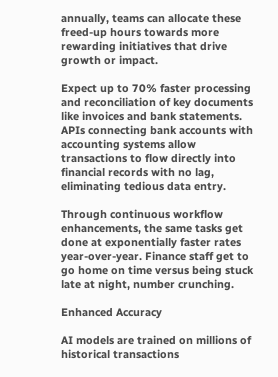annually, teams can allocate these freed-up hours towards more rewarding initiatives that drive growth or impact.

Expect up to 70% faster processing and reconciliation of key documents like invoices and bank statements. APIs connecting bank accounts with accounting systems allow transactions to flow directly into financial records with no lag, eliminating tedious data entry.

Through continuous workflow enhancements, the same tasks get done at exponentially faster rates year-over-year. Finance staff get to go home on time versus being stuck late at night, number crunching.

Enhanced Accuracy

AI models are trained on millions of historical transactions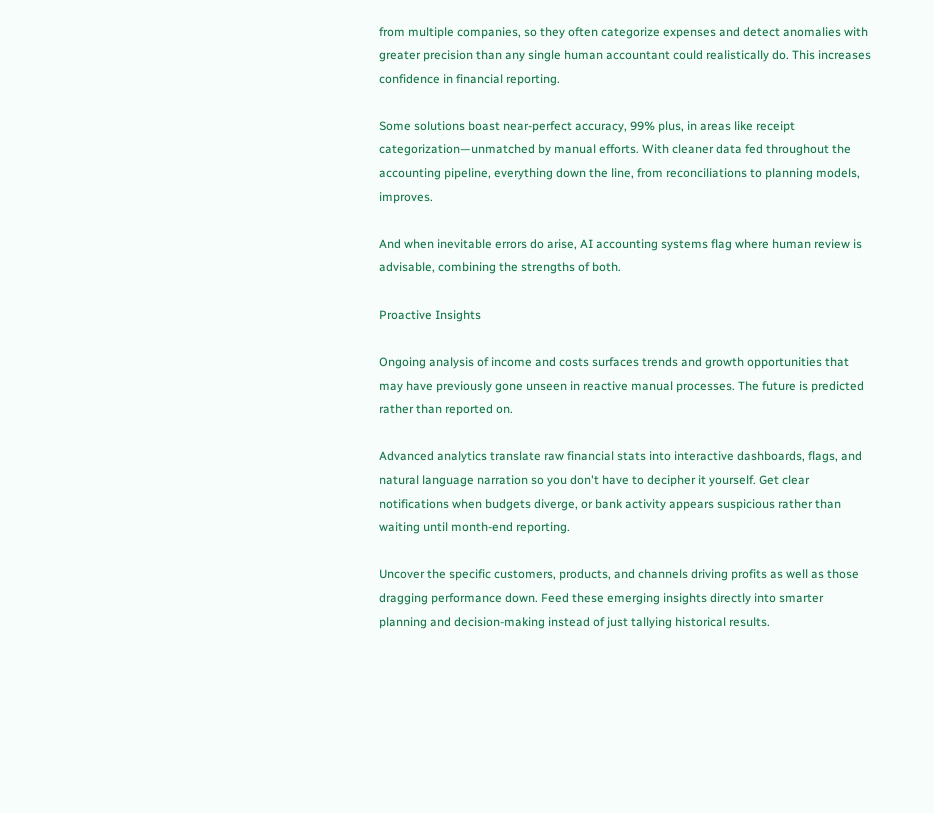from multiple companies, so they often categorize expenses and detect anomalies with greater precision than any single human accountant could realistically do. This increases confidence in financial reporting.

Some solutions boast near-perfect accuracy, 99% plus, in areas like receipt categorization—unmatched by manual efforts. With cleaner data fed throughout the accounting pipeline, everything down the line, from reconciliations to planning models, improves.

And when inevitable errors do arise, AI accounting systems flag where human review is advisable, combining the strengths of both.

Proactive Insights

Ongoing analysis of income and costs surfaces trends and growth opportunities that may have previously gone unseen in reactive manual processes. The future is predicted rather than reported on.

Advanced analytics translate raw financial stats into interactive dashboards, flags, and natural language narration so you don't have to decipher it yourself. Get clear notifications when budgets diverge, or bank activity appears suspicious rather than waiting until month-end reporting.

Uncover the specific customers, products, and channels driving profits as well as those dragging performance down. Feed these emerging insights directly into smarter planning and decision-making instead of just tallying historical results.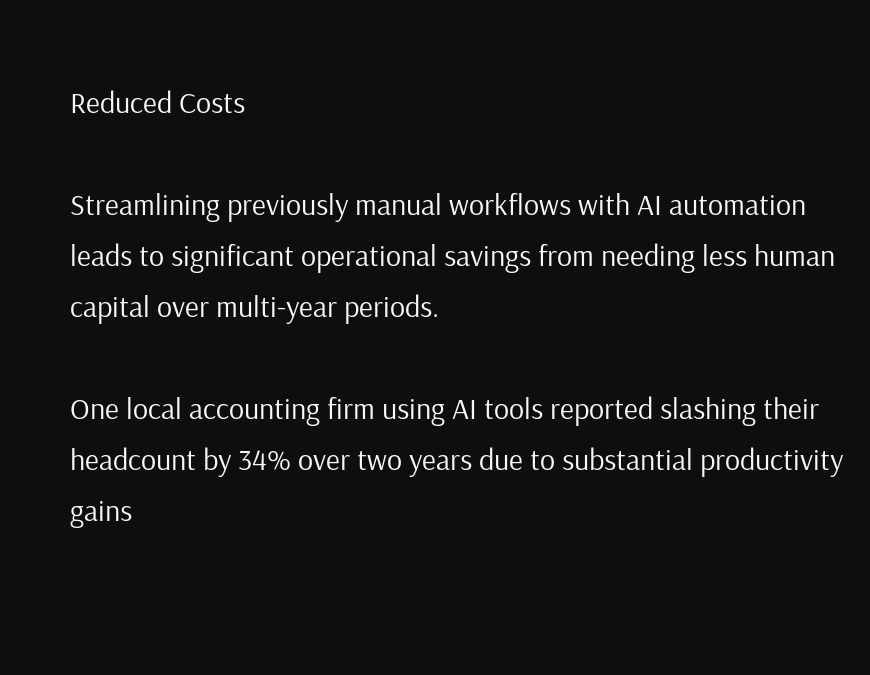Reduced Costs

Streamlining previously manual workflows with AI automation leads to significant operational savings from needing less human capital over multi-year periods.

One local accounting firm using AI tools reported slashing their headcount by 34% over two years due to substantial productivity gains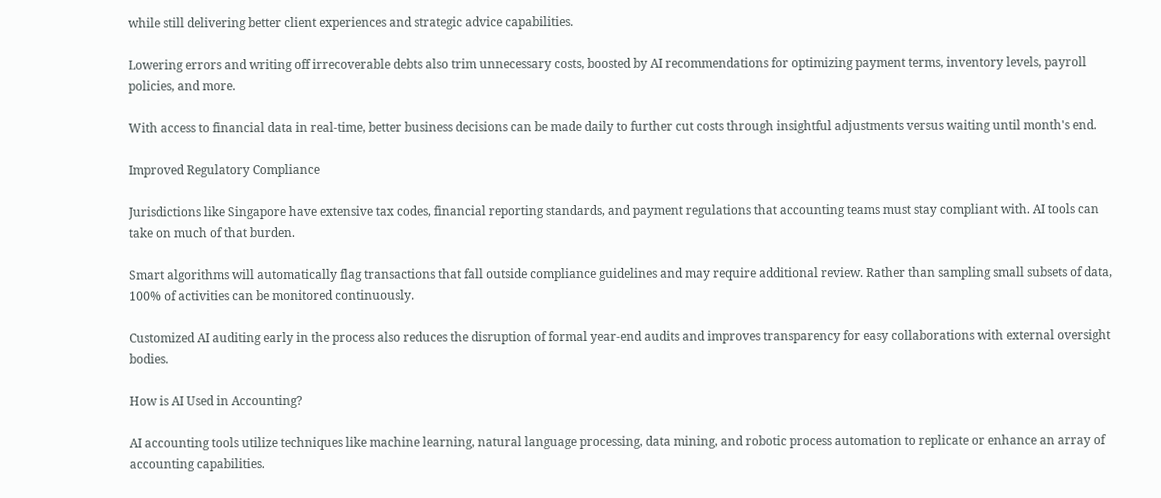while still delivering better client experiences and strategic advice capabilities.

Lowering errors and writing off irrecoverable debts also trim unnecessary costs, boosted by AI recommendations for optimizing payment terms, inventory levels, payroll policies, and more.

With access to financial data in real-time, better business decisions can be made daily to further cut costs through insightful adjustments versus waiting until month's end.

Improved Regulatory Compliance

Jurisdictions like Singapore have extensive tax codes, financial reporting standards, and payment regulations that accounting teams must stay compliant with. AI tools can take on much of that burden.

Smart algorithms will automatically flag transactions that fall outside compliance guidelines and may require additional review. Rather than sampling small subsets of data, 100% of activities can be monitored continuously.

Customized AI auditing early in the process also reduces the disruption of formal year-end audits and improves transparency for easy collaborations with external oversight bodies.

How is AI Used in Accounting?

AI accounting tools utilize techniques like machine learning, natural language processing, data mining, and robotic process automation to replicate or enhance an array of accounting capabilities.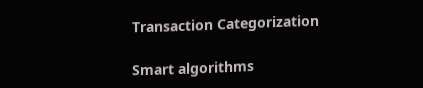Transaction Categorization

Smart algorithms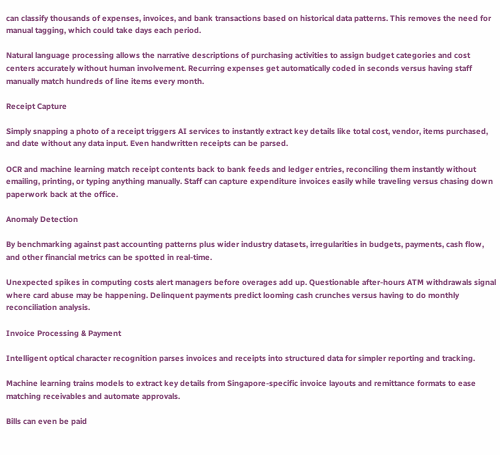can classify thousands of expenses, invoices, and bank transactions based on historical data patterns. This removes the need for manual tagging, which could take days each period.

Natural language processing allows the narrative descriptions of purchasing activities to assign budget categories and cost centers accurately without human involvement. Recurring expenses get automatically coded in seconds versus having staff manually match hundreds of line items every month.

Receipt Capture

Simply snapping a photo of a receipt triggers AI services to instantly extract key details like total cost, vendor, items purchased, and date without any data input. Even handwritten receipts can be parsed.

OCR and machine learning match receipt contents back to bank feeds and ledger entries, reconciling them instantly without emailing, printing, or typing anything manually. Staff can capture expenditure invoices easily while traveling versus chasing down paperwork back at the office.

Anomaly Detection

By benchmarking against past accounting patterns plus wider industry datasets, irregularities in budgets, payments, cash flow, and other financial metrics can be spotted in real-time.

Unexpected spikes in computing costs alert managers before overages add up. Questionable after-hours ATM withdrawals signal where card abuse may be happening. Delinquent payments predict looming cash crunches versus having to do monthly reconciliation analysis.

Invoice Processing & Payment

Intelligent optical character recognition parses invoices and receipts into structured data for simpler reporting and tracking.

Machine learning trains models to extract key details from Singapore-specific invoice layouts and remittance formats to ease matching receivables and automate approvals.

Bills can even be paid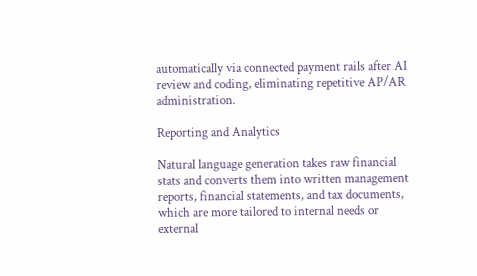automatically via connected payment rails after AI review and coding, eliminating repetitive AP/AR administration.

Reporting and Analytics

Natural language generation takes raw financial stats and converts them into written management reports, financial statements, and tax documents, which are more tailored to internal needs or external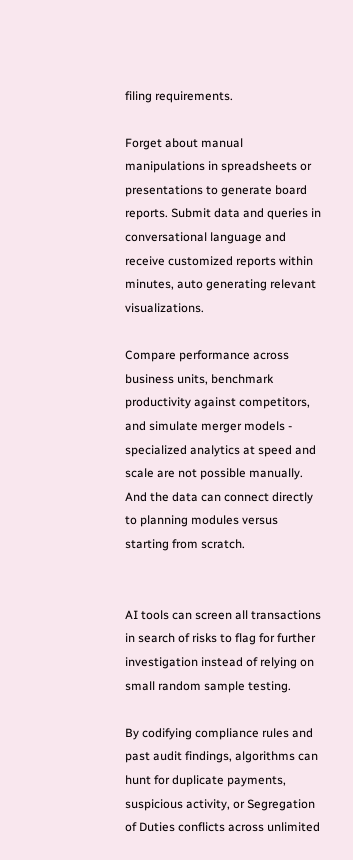filing requirements.

Forget about manual manipulations in spreadsheets or presentations to generate board reports. Submit data and queries in conversational language and receive customized reports within minutes, auto generating relevant visualizations.

Compare performance across business units, benchmark productivity against competitors, and simulate merger models - specialized analytics at speed and scale are not possible manually. And the data can connect directly to planning modules versus starting from scratch.


AI tools can screen all transactions in search of risks to flag for further investigation instead of relying on small random sample testing.

By codifying compliance rules and past audit findings, algorithms can hunt for duplicate payments, suspicious activity, or Segregation of Duties conflicts across unlimited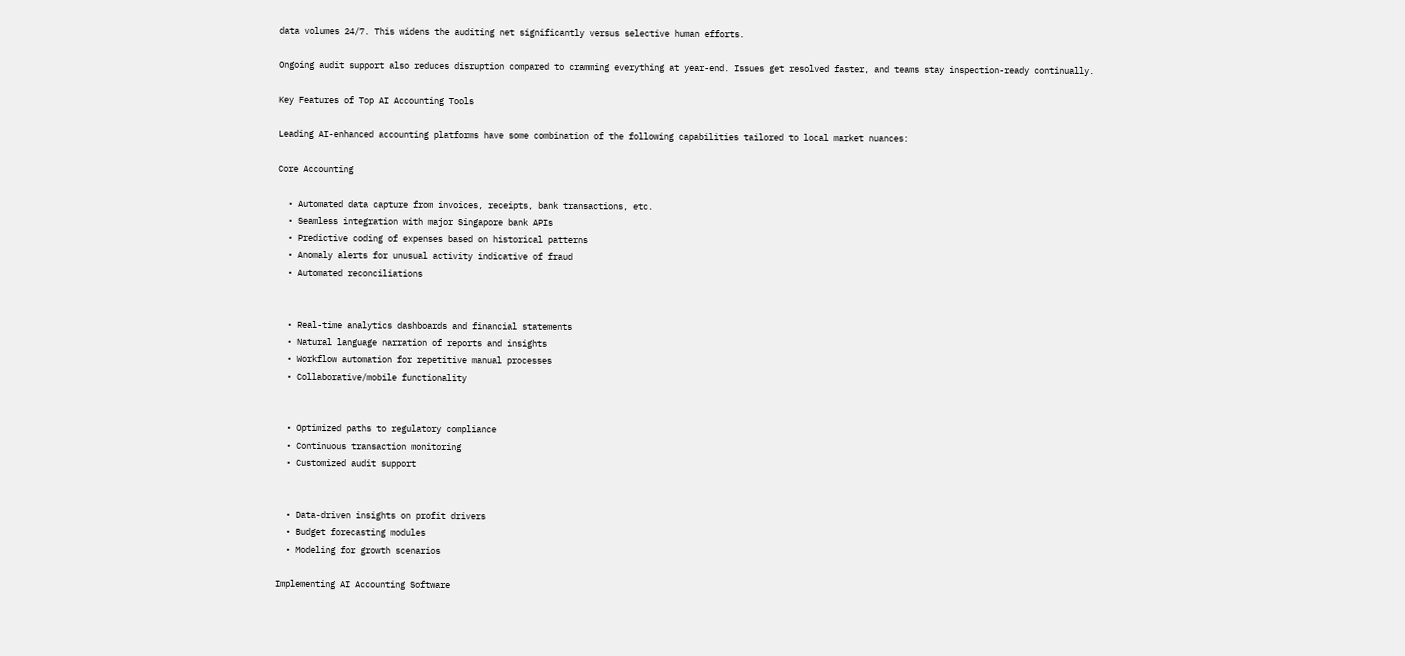data volumes 24/7. This widens the auditing net significantly versus selective human efforts.

Ongoing audit support also reduces disruption compared to cramming everything at year-end. Issues get resolved faster, and teams stay inspection-ready continually.

Key Features of Top AI Accounting Tools

Leading AI-enhanced accounting platforms have some combination of the following capabilities tailored to local market nuances:

Core Accounting

  • Automated data capture from invoices, receipts, bank transactions, etc.
  • Seamless integration with major Singapore bank APIs
  • Predictive coding of expenses based on historical patterns
  • Anomaly alerts for unusual activity indicative of fraud
  • Automated reconciliations


  • Real-time analytics dashboards and financial statements
  • Natural language narration of reports and insights
  • Workflow automation for repetitive manual processes
  • Collaborative/mobile functionality


  • Optimized paths to regulatory compliance
  • Continuous transaction monitoring
  • Customized audit support


  • Data-driven insights on profit drivers
  • Budget forecasting modules
  • Modeling for growth scenarios

Implementing AI Accounting Software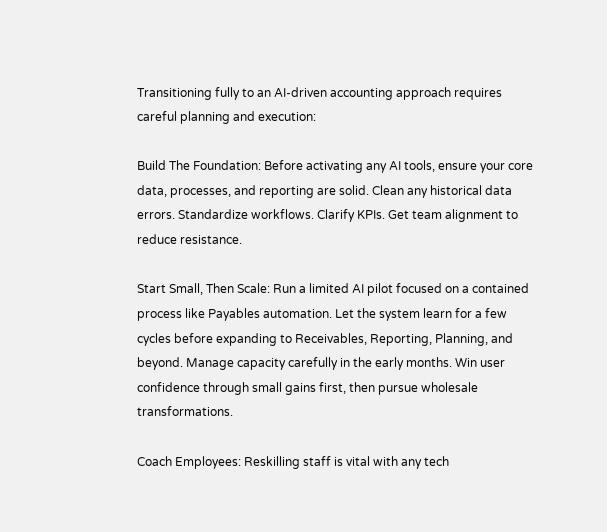Transitioning fully to an AI-driven accounting approach requires careful planning and execution:

Build The Foundation: Before activating any AI tools, ensure your core data, processes, and reporting are solid. Clean any historical data errors. Standardize workflows. Clarify KPIs. Get team alignment to reduce resistance.

Start Small, Then Scale: Run a limited AI pilot focused on a contained process like Payables automation. Let the system learn for a few cycles before expanding to Receivables, Reporting, Planning, and beyond. Manage capacity carefully in the early months. Win user confidence through small gains first, then pursue wholesale transformations.

Coach Employees: Reskilling staff is vital with any tech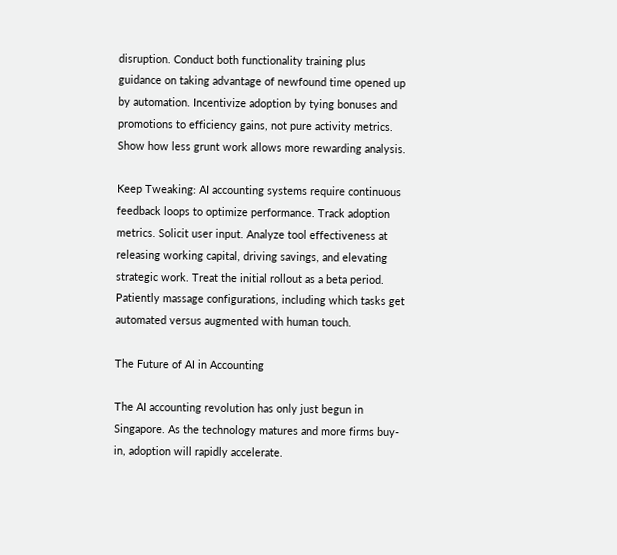disruption. Conduct both functionality training plus guidance on taking advantage of newfound time opened up by automation. Incentivize adoption by tying bonuses and promotions to efficiency gains, not pure activity metrics. Show how less grunt work allows more rewarding analysis.

Keep Tweaking: AI accounting systems require continuous feedback loops to optimize performance. Track adoption metrics. Solicit user input. Analyze tool effectiveness at releasing working capital, driving savings, and elevating strategic work. Treat the initial rollout as a beta period. Patiently massage configurations, including which tasks get automated versus augmented with human touch.

The Future of AI in Accounting

The AI accounting revolution has only just begun in Singapore. As the technology matures and more firms buy-in, adoption will rapidly accelerate.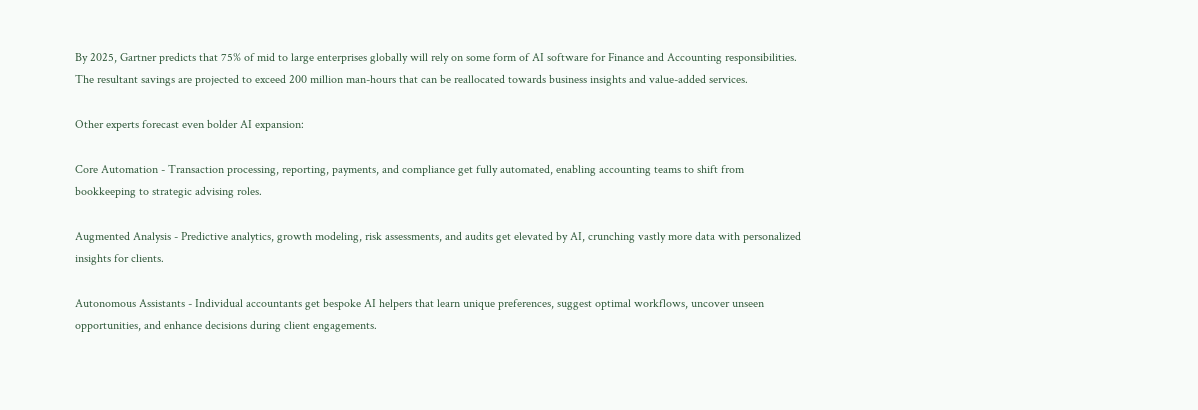By 2025, Gartner predicts that 75% of mid to large enterprises globally will rely on some form of AI software for Finance and Accounting responsibilities. The resultant savings are projected to exceed 200 million man-hours that can be reallocated towards business insights and value-added services.

Other experts forecast even bolder AI expansion:

Core Automation - Transaction processing, reporting, payments, and compliance get fully automated, enabling accounting teams to shift from bookkeeping to strategic advising roles.

Augmented Analysis - Predictive analytics, growth modeling, risk assessments, and audits get elevated by AI, crunching vastly more data with personalized insights for clients.

Autonomous Assistants - Individual accountants get bespoke AI helpers that learn unique preferences, suggest optimal workflows, uncover unseen opportunities, and enhance decisions during client engagements.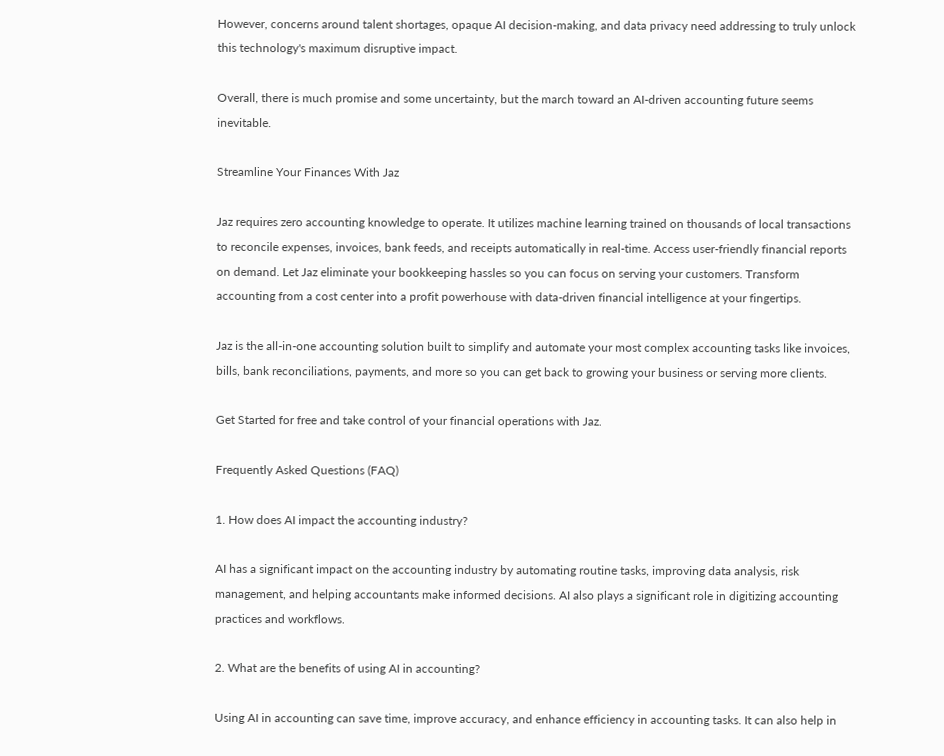However, concerns around talent shortages, opaque AI decision-making, and data privacy need addressing to truly unlock this technology's maximum disruptive impact.

Overall, there is much promise and some uncertainty, but the march toward an AI-driven accounting future seems inevitable.

Streamline Your Finances With Jaz

Jaz requires zero accounting knowledge to operate. It utilizes machine learning trained on thousands of local transactions to reconcile expenses, invoices, bank feeds, and receipts automatically in real-time. Access user-friendly financial reports on demand. Let Jaz eliminate your bookkeeping hassles so you can focus on serving your customers. Transform accounting from a cost center into a profit powerhouse with data-driven financial intelligence at your fingertips.

Jaz is the all-in-one accounting solution built to simplify and automate your most complex accounting tasks like invoices, bills, bank reconciliations, payments, and more so you can get back to growing your business or serving more clients.

Get Started for free and take control of your financial operations with Jaz.

Frequently Asked Questions (FAQ)

1. How does AI impact the accounting industry?

AI has a significant impact on the accounting industry by automating routine tasks, improving data analysis, risk management, and helping accountants make informed decisions. AI also plays a significant role in digitizing accounting practices and workflows.

2. What are the benefits of using AI in accounting?

Using AI in accounting can save time, improve accuracy, and enhance efficiency in accounting tasks. It can also help in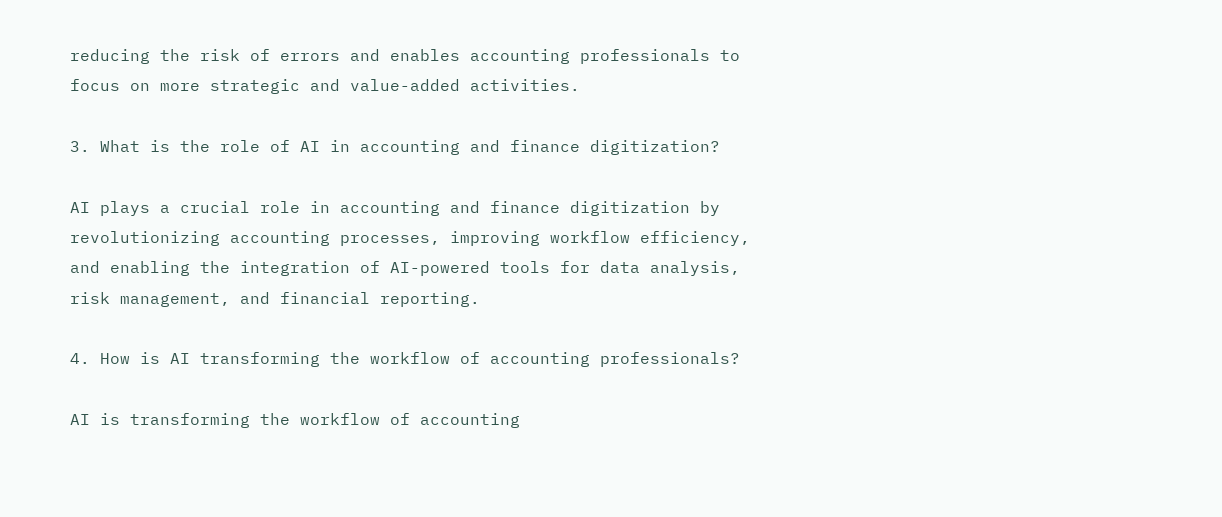reducing the risk of errors and enables accounting professionals to focus on more strategic and value-added activities.

3. What is the role of AI in accounting and finance digitization?

AI plays a crucial role in accounting and finance digitization by revolutionizing accounting processes, improving workflow efficiency, and enabling the integration of AI-powered tools for data analysis, risk management, and financial reporting.

4. How is AI transforming the workflow of accounting professionals?

AI is transforming the workflow of accounting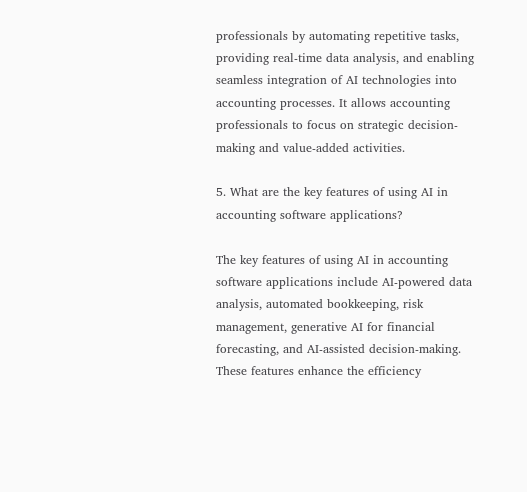professionals by automating repetitive tasks, providing real-time data analysis, and enabling seamless integration of AI technologies into accounting processes. It allows accounting professionals to focus on strategic decision-making and value-added activities.

5. What are the key features of using AI in accounting software applications?

The key features of using AI in accounting software applications include AI-powered data analysis, automated bookkeeping, risk management, generative AI for financial forecasting, and AI-assisted decision-making. These features enhance the efficiency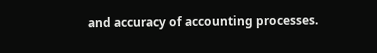and accuracy of accounting processes.